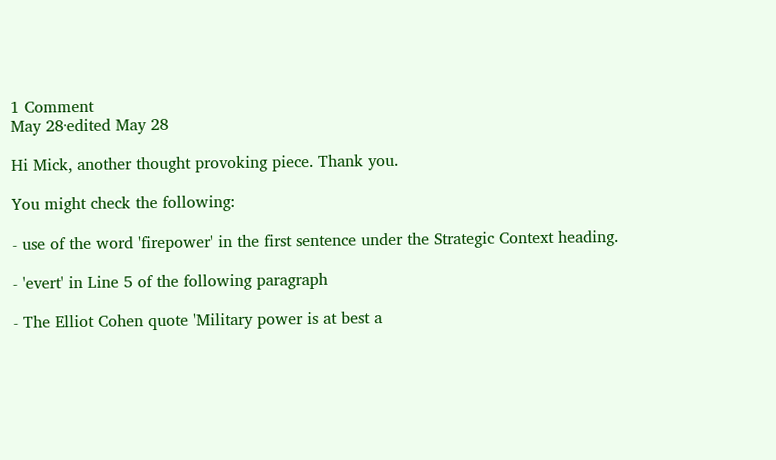1 Comment
May 28·edited May 28

Hi Mick, another thought provoking piece. Thank you.

You might check the following:

- use of the word 'firepower' in the first sentence under the Strategic Context heading.

- 'evert' in Line 5 of the following paragraph

- The Elliot Cohen quote 'Military power is at best a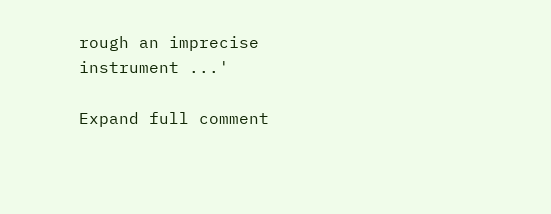rough an imprecise instrument ...'

Expand full comment